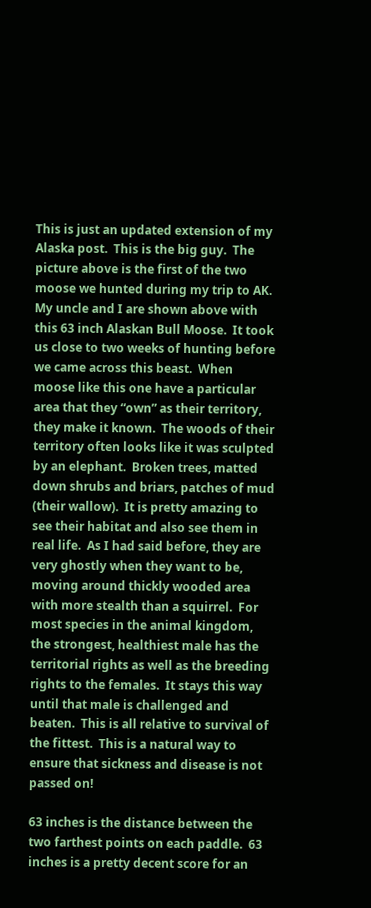This is just an updated extension of my Alaska post.  This is the big guy.  The picture above is the first of the two moose we hunted during my trip to AK.  My uncle and I are shown above with this 63 inch Alaskan Bull Moose.  It took us close to two weeks of hunting before we came across this beast.  When moose like this one have a particular area that they “own” as their territory, they make it known.  The woods of their territory often looks like it was sculpted by an elephant.  Broken trees, matted down shrubs and briars, patches of mud (their wallow).  It is pretty amazing to see their habitat and also see them in real life.  As I had said before, they are very ghostly when they want to be, moving around thickly wooded area with more stealth than a squirrel.  For most species in the animal kingdom, the strongest, healthiest male has the territorial rights as well as the breeding rights to the females.  It stays this way until that male is challenged and beaten.  This is all relative to survival of the fittest.  This is a natural way to ensure that sickness and disease is not passed on!

63 inches is the distance between the two farthest points on each paddle.  63 inches is a pretty decent score for an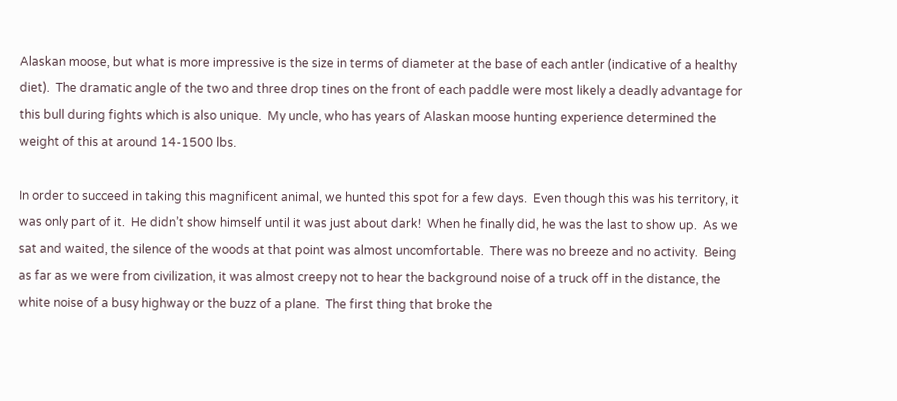Alaskan moose, but what is more impressive is the size in terms of diameter at the base of each antler (indicative of a healthy diet).  The dramatic angle of the two and three drop tines on the front of each paddle were most likely a deadly advantage for this bull during fights which is also unique.  My uncle, who has years of Alaskan moose hunting experience determined the weight of this at around 14-1500 lbs.

In order to succeed in taking this magnificent animal, we hunted this spot for a few days.  Even though this was his territory, it was only part of it.  He didn’t show himself until it was just about dark!  When he finally did, he was the last to show up.  As we sat and waited, the silence of the woods at that point was almost uncomfortable.  There was no breeze and no activity.  Being as far as we were from civilization, it was almost creepy not to hear the background noise of a truck off in the distance, the white noise of a busy highway or the buzz of a plane.  The first thing that broke the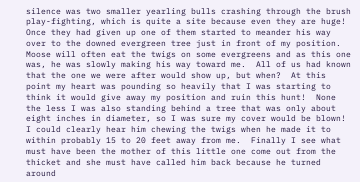silence was two smaller yearling bulls crashing through the brush play-fighting, which is quite a site because even they are huge!  Once they had given up one of them started to meander his way over to the downed evergreen tree just in front of my position.  Moose will often eat the twigs on some evergreens and as this one was, he was slowly making his way toward me.  All of us had known that the one we were after would show up, but when?  At this point my heart was pounding so heavily that I was starting to think it would give away my position and ruin this hunt!  None the less I was also standing behind a tree that was only about eight inches in diameter, so I was sure my cover would be blown!  I could clearly hear him chewing the twigs when he made it to within probably 15 to 20 feet away from me.  Finally I see what must have been the mother of this little one come out from the thicket and she must have called him back because he turned around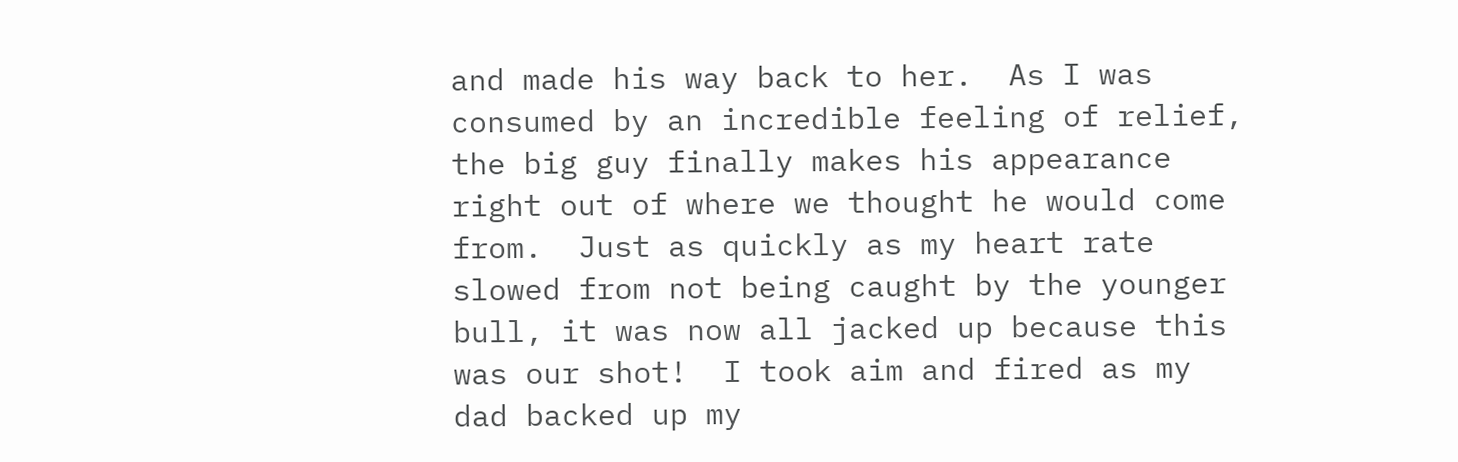and made his way back to her.  As I was consumed by an incredible feeling of relief, the big guy finally makes his appearance right out of where we thought he would come from.  Just as quickly as my heart rate slowed from not being caught by the younger bull, it was now all jacked up because this was our shot!  I took aim and fired as my dad backed up my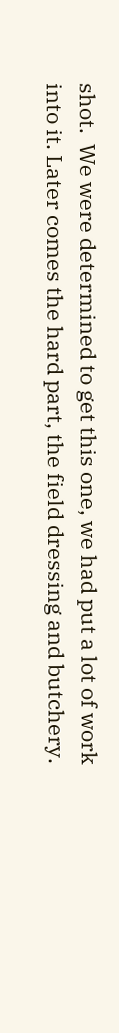shot.  We were determined to get this one, we had put a lot of work into it. Later comes the hard part, the field dressing and butchery.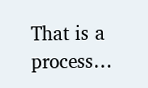That is a process…